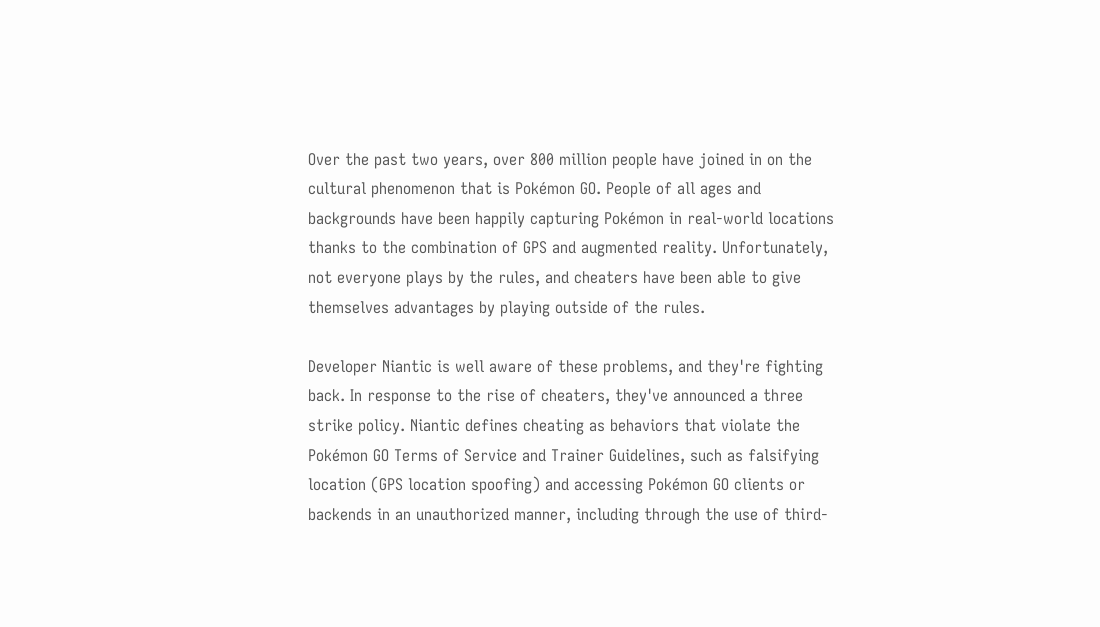Over the past two years, over 800 million people have joined in on the cultural phenomenon that is Pokémon GO. People of all ages and backgrounds have been happily capturing Pokémon in real-world locations thanks to the combination of GPS and augmented reality. Unfortunately, not everyone plays by the rules, and cheaters have been able to give themselves advantages by playing outside of the rules.

Developer Niantic is well aware of these problems, and they're fighting back. In response to the rise of cheaters, they've announced a three strike policy. Niantic defines cheating as behaviors that violate the Pokémon GO Terms of Service and Trainer Guidelines, such as falsifying location (GPS location spoofing) and accessing Pokémon GO clients or backends in an unauthorized manner, including through the use of third-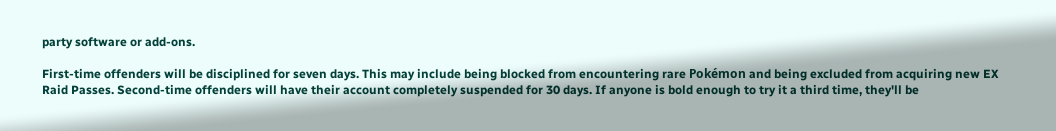party software or add-ons.

First-time offenders will be disciplined for seven days. This may include being blocked from encountering rare Pokémon and being excluded from acquiring new EX Raid Passes. Second-time offenders will have their account completely suspended for 30 days. If anyone is bold enough to try it a third time, they'll be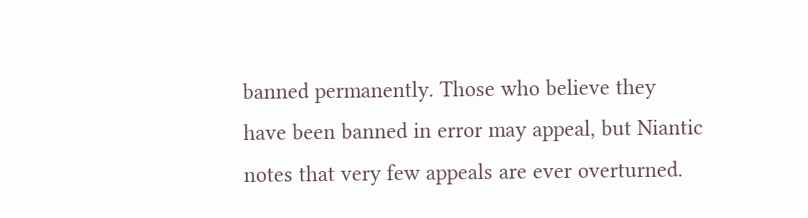banned permanently. Those who believe they have been banned in error may appeal, but Niantic notes that very few appeals are ever overturned.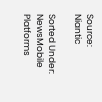Source: Niantic

Sorted Under: NewsMobile Platforms